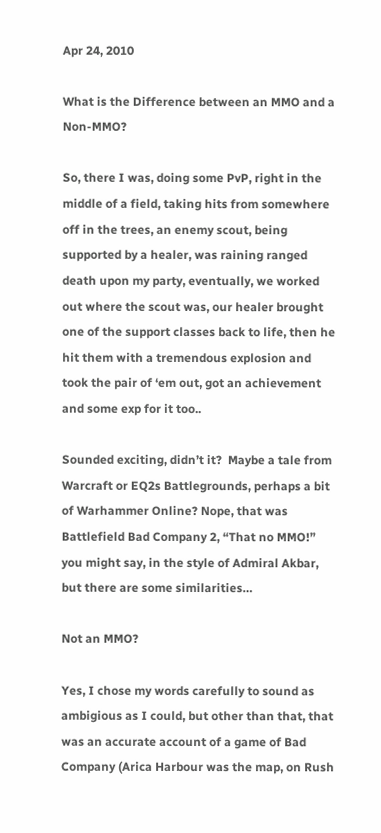Apr 24, 2010

What is the Difference between an MMO and a Non-MMO?

So, there I was, doing some PvP, right in the middle of a field, taking hits from somewhere off in the trees, an enemy scout, being supported by a healer, was raining ranged death upon my party, eventually, we worked out where the scout was, our healer brought one of the support classes back to life, then he hit them with a tremendous explosion and took the pair of ‘em out, got an achievement and some exp for it too..

Sounded exciting, didn’t it?  Maybe a tale from Warcraft or EQ2s Battlegrounds, perhaps a bit of Warhammer Online? Nope, that was Battlefield Bad Company 2, “That no MMO!” you might say, in the style of Admiral Akbar, but there are some similarities…

Not an MMO?

Yes, I chose my words carefully to sound as ambigious as I could, but other than that, that was an accurate account of a game of Bad Company (Arica Harbour was the map, on Rush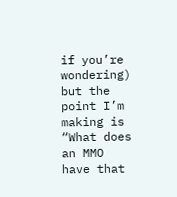if you’re wondering) but the point I’m making is “What does an MMO have that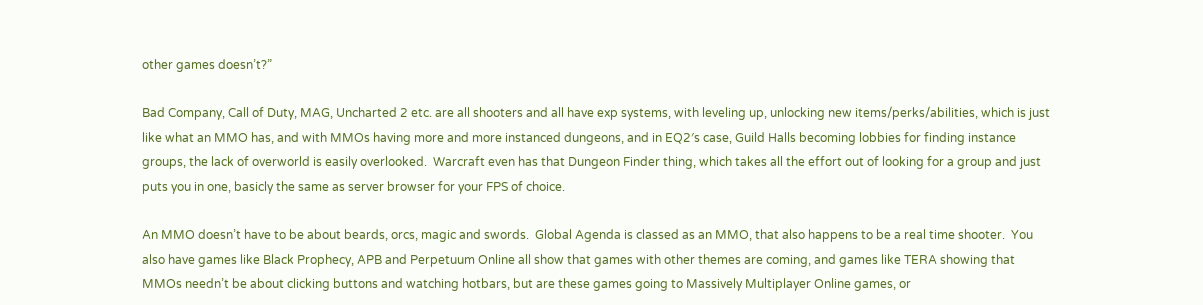other games doesn’t?”

Bad Company, Call of Duty, MAG, Uncharted 2 etc. are all shooters and all have exp systems, with leveling up, unlocking new items/perks/abilities, which is just like what an MMO has, and with MMOs having more and more instanced dungeons, and in EQ2′s case, Guild Halls becoming lobbies for finding instance groups, the lack of overworld is easily overlooked.  Warcraft even has that Dungeon Finder thing, which takes all the effort out of looking for a group and just puts you in one, basicly the same as server browser for your FPS of choice.

An MMO doesn’t have to be about beards, orcs, magic and swords.  Global Agenda is classed as an MMO, that also happens to be a real time shooter.  You also have games like Black Prophecy, APB and Perpetuum Online all show that games with other themes are coming, and games like TERA showing that MMOs needn’t be about clicking buttons and watching hotbars, but are these games going to Massively Multiplayer Online games, or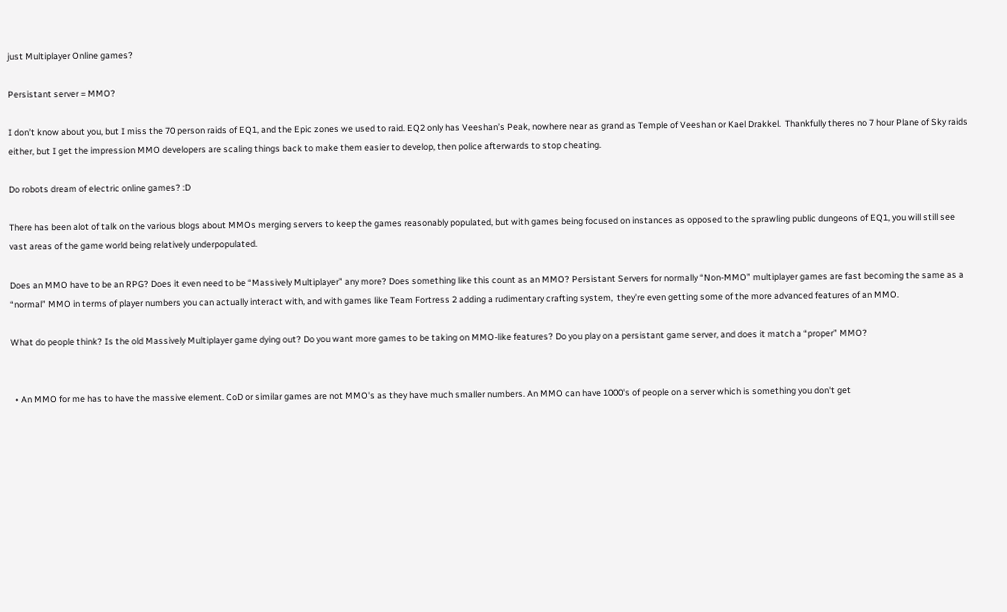just Multiplayer Online games?

Persistant server = MMO?

I don’t know about you, but I miss the 70 person raids of EQ1, and the Epic zones we used to raid. EQ2 only has Veeshan’s Peak, nowhere near as grand as Temple of Veeshan or Kael Drakkel.  Thankfully theres no 7 hour Plane of Sky raids either, but I get the impression MMO developers are scaling things back to make them easier to develop, then police afterwards to stop cheating.

Do robots dream of electric online games? :D

There has been alot of talk on the various blogs about MMOs merging servers to keep the games reasonably populated, but with games being focused on instances as opposed to the sprawling public dungeons of EQ1, you will still see vast areas of the game world being relatively underpopulated.

Does an MMO have to be an RPG? Does it even need to be “Massively Multiplayer” any more? Does something like this count as an MMO? Persistant Servers for normally “Non-MMO” multiplayer games are fast becoming the same as a “normal” MMO in terms of player numbers you can actually interact with, and with games like Team Fortress 2 adding a rudimentary crafting system,  they’re even getting some of the more advanced features of an MMO.

What do people think? Is the old Massively Multiplayer game dying out? Do you want more games to be taking on MMO-like features? Do you play on a persistant game server, and does it match a “proper” MMO?


  • An MMO for me has to have the massive element. CoD or similar games are not MMO's as they have much smaller numbers. An MMO can have 1000's of people on a server which is something you don't get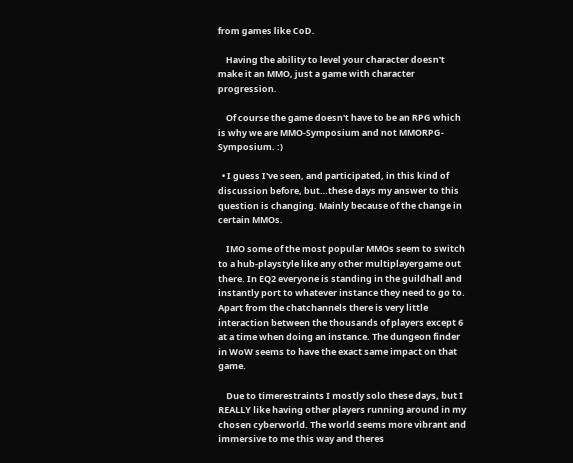from games like CoD.

    Having the ability to level your character doesn't make it an MMO, just a game with character progression.

    Of course the game doesn't have to be an RPG which is why we are MMO-Symposium and not MMORPG-Symposium. :)

  • I guess I've seen, and participated, in this kind of discussion before, but…these days my answer to this question is changing. Mainly because of the change in certain MMOs.

    IMO some of the most popular MMOs seem to switch to a hub-playstyle like any other multiplayergame out there. In EQ2 everyone is standing in the guildhall and instantly port to whatever instance they need to go to. Apart from the chatchannels there is very little interaction between the thousands of players except 6 at a time when doing an instance. The dungeon finder in WoW seems to have the exact same impact on that game.

    Due to timerestraints I mostly solo these days, but I REALLY like having other players running around in my chosen cyberworld. The world seems more vibrant and immersive to me this way and theres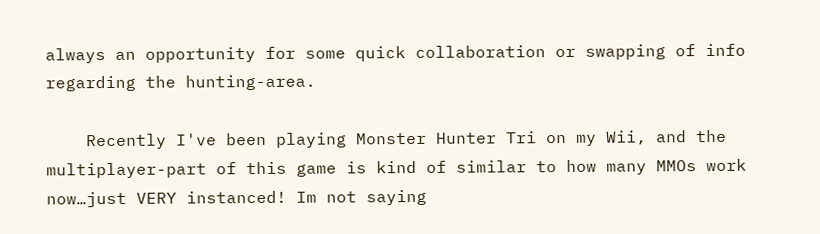always an opportunity for some quick collaboration or swapping of info regarding the hunting-area.

    Recently I've been playing Monster Hunter Tri on my Wii, and the multiplayer-part of this game is kind of similar to how many MMOs work now…just VERY instanced! Im not saying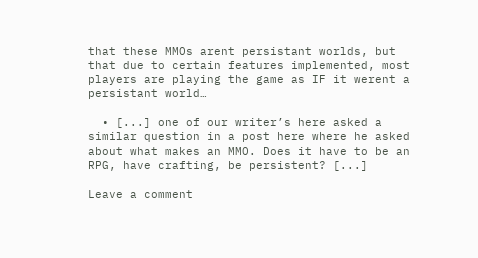that these MMOs arent persistant worlds, but that due to certain features implemented, most players are playing the game as IF it werent a persistant world…

  • [...] one of our writer’s here asked a similar question in a post here where he asked about what makes an MMO. Does it have to be an RPG, have crafting, be persistent? [...]

Leave a comment